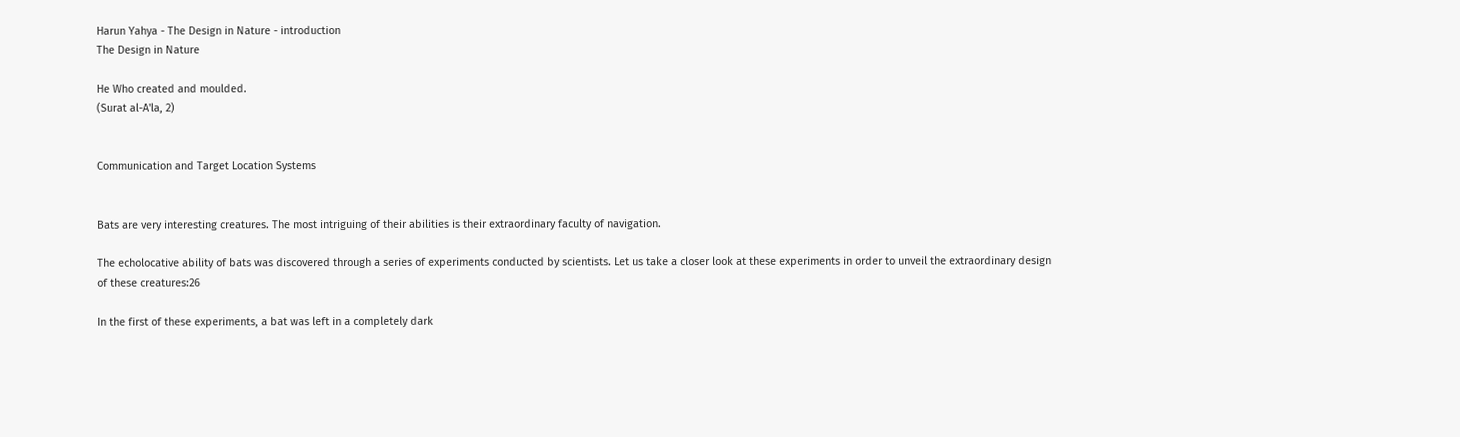Harun Yahya - The Design in Nature - introduction
The Design in Nature

He Who created and moulded.
(Surat al-A'la, 2)


Communication and Target Location Systems


Bats are very interesting creatures. The most intriguing of their abilities is their extraordinary faculty of navigation.

The echolocative ability of bats was discovered through a series of experiments conducted by scientists. Let us take a closer look at these experiments in order to unveil the extraordinary design of these creatures:26

In the first of these experiments, a bat was left in a completely dark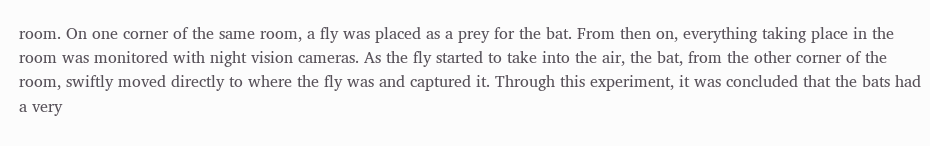room. On one corner of the same room, a fly was placed as a prey for the bat. From then on, everything taking place in the room was monitored with night vision cameras. As the fly started to take into the air, the bat, from the other corner of the room, swiftly moved directly to where the fly was and captured it. Through this experiment, it was concluded that the bats had a very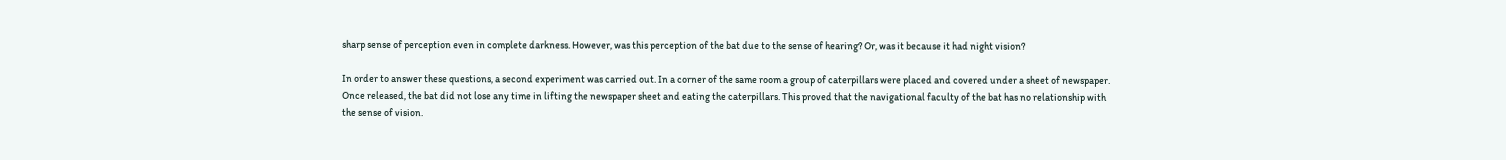sharp sense of perception even in complete darkness. However, was this perception of the bat due to the sense of hearing? Or, was it because it had night vision?

In order to answer these questions, a second experiment was carried out. In a corner of the same room a group of caterpillars were placed and covered under a sheet of newspaper. Once released, the bat did not lose any time in lifting the newspaper sheet and eating the caterpillars. This proved that the navigational faculty of the bat has no relationship with the sense of vision.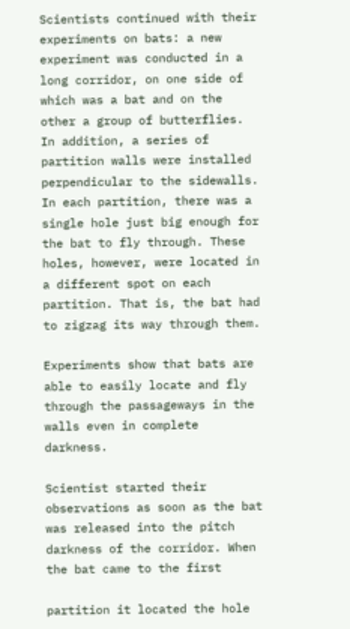Scientists continued with their experiments on bats: a new experiment was conducted in a long corridor, on one side of which was a bat and on the other a group of butterflies. In addition, a series of partition walls were installed perpendicular to the sidewalls. In each partition, there was a single hole just big enough for the bat to fly through. These holes, however, were located in a different spot on each partition. That is, the bat had to zigzag its way through them.

Experiments show that bats are able to easily locate and fly through the passageways in the walls even in complete darkness.

Scientist started their observations as soon as the bat was released into the pitch darkness of the corridor. When the bat came to the first

partition it located the hole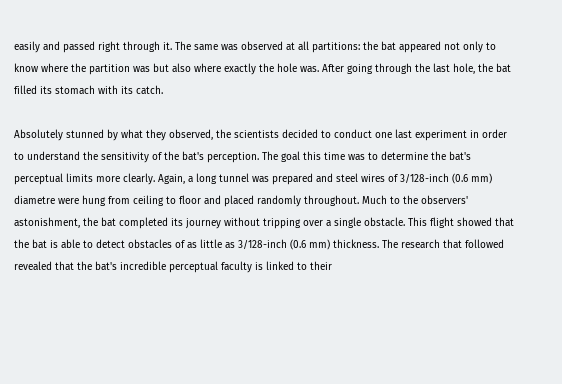easily and passed right through it. The same was observed at all partitions: the bat appeared not only to know where the partition was but also where exactly the hole was. After going through the last hole, the bat filled its stomach with its catch.

Absolutely stunned by what they observed, the scientists decided to conduct one last experiment in order to understand the sensitivity of the bat's perception. The goal this time was to determine the bat's perceptual limits more clearly. Again, a long tunnel was prepared and steel wires of 3/128-inch (0.6 mm) diametre were hung from ceiling to floor and placed randomly throughout. Much to the observers' astonishment, the bat completed its journey without tripping over a single obstacle. This flight showed that the bat is able to detect obstacles of as little as 3/128-inch (0.6 mm) thickness. The research that followed revealed that the bat's incredible perceptual faculty is linked to their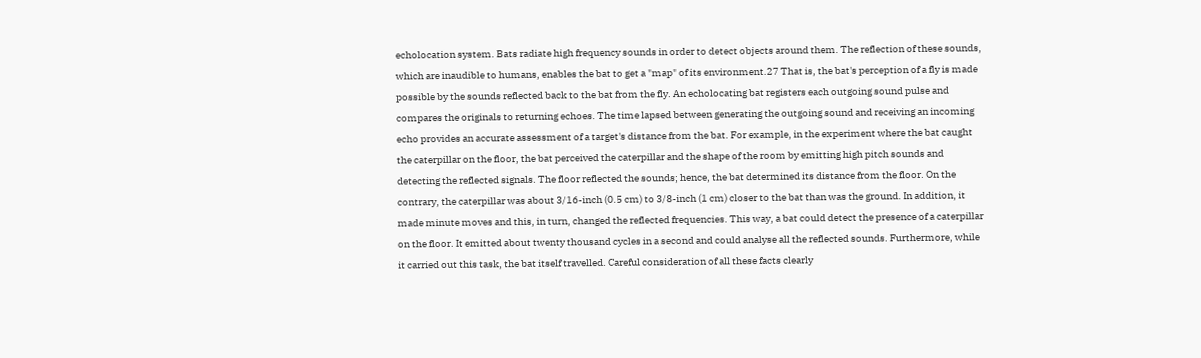echolocation system. Bats radiate high frequency sounds in order to detect objects around them. The reflection of these sounds, which are inaudible to humans, enables the bat to get a "map" of its environment.27 That is, the bat's perception of a fly is made possible by the sounds reflected back to the bat from the fly. An echolocating bat registers each outgoing sound pulse and compares the originals to returning echoes. The time lapsed between generating the outgoing sound and receiving an incoming echo provides an accurate assessment of a target's distance from the bat. For example, in the experiment where the bat caught the caterpillar on the floor, the bat perceived the caterpillar and the shape of the room by emitting high pitch sounds and detecting the reflected signals. The floor reflected the sounds; hence, the bat determined its distance from the floor. On the contrary, the caterpillar was about 3/16-inch (0.5 cm) to 3/8-inch (1 cm) closer to the bat than was the ground. In addition, it made minute moves and this, in turn, changed the reflected frequencies. This way, a bat could detect the presence of a caterpillar on the floor. It emitted about twenty thousand cycles in a second and could analyse all the reflected sounds. Furthermore, while it carried out this task, the bat itself travelled. Careful consideration of all these facts clearly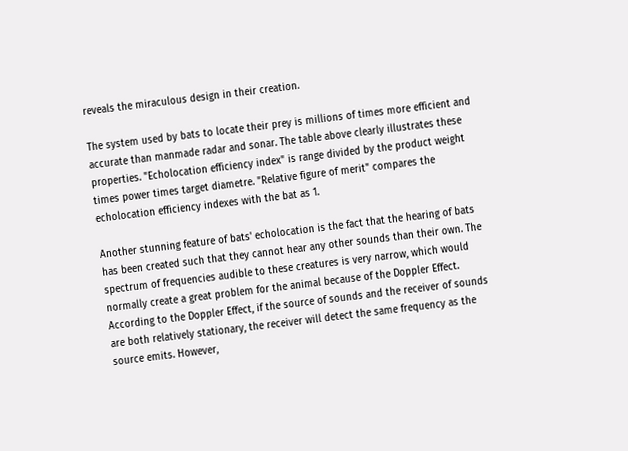reveals the miraculous design in their creation.

The system used by bats to locate their prey is millions of times more efficient and accurate than manmade radar and sonar. The table above clearly illustrates these properties. "Echolocation efficiency index" is range divided by the product weight times power times target diametre. "Relative figure of merit" compares the echolocation efficiency indexes with the bat as 1.

Another stunning feature of bats' echolocation is the fact that the hearing of bats has been created such that they cannot hear any other sounds than their own. The spectrum of frequencies audible to these creatures is very narrow, which would normally create a great problem for the animal because of the Doppler Effect. According to the Doppler Effect, if the source of sounds and the receiver of sounds are both relatively stationary, the receiver will detect the same frequency as the source emits. However,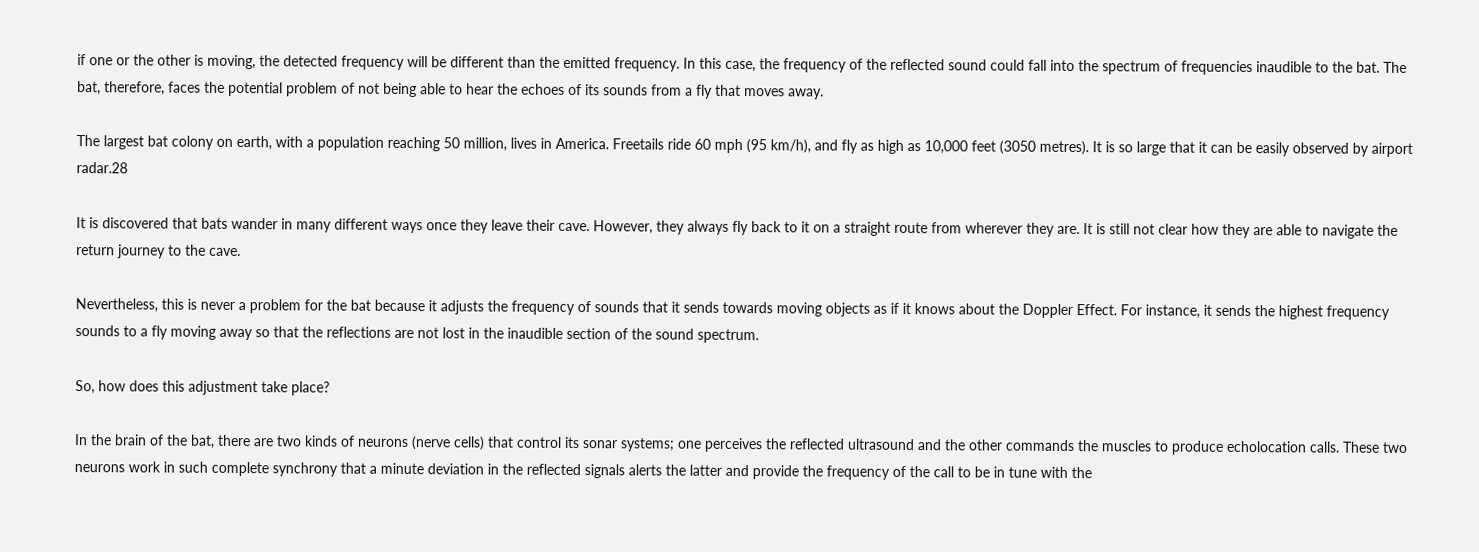if one or the other is moving, the detected frequency will be different than the emitted frequency. In this case, the frequency of the reflected sound could fall into the spectrum of frequencies inaudible to the bat. The bat, therefore, faces the potential problem of not being able to hear the echoes of its sounds from a fly that moves away.

The largest bat colony on earth, with a population reaching 50 million, lives in America. Freetails ride 60 mph (95 km/h), and fly as high as 10,000 feet (3050 metres). It is so large that it can be easily observed by airport radar.28

It is discovered that bats wander in many different ways once they leave their cave. However, they always fly back to it on a straight route from wherever they are. It is still not clear how they are able to navigate the return journey to the cave.

Nevertheless, this is never a problem for the bat because it adjusts the frequency of sounds that it sends towards moving objects as if it knows about the Doppler Effect. For instance, it sends the highest frequency sounds to a fly moving away so that the reflections are not lost in the inaudible section of the sound spectrum.

So, how does this adjustment take place?

In the brain of the bat, there are two kinds of neurons (nerve cells) that control its sonar systems; one perceives the reflected ultrasound and the other commands the muscles to produce echolocation calls. These two neurons work in such complete synchrony that a minute deviation in the reflected signals alerts the latter and provide the frequency of the call to be in tune with the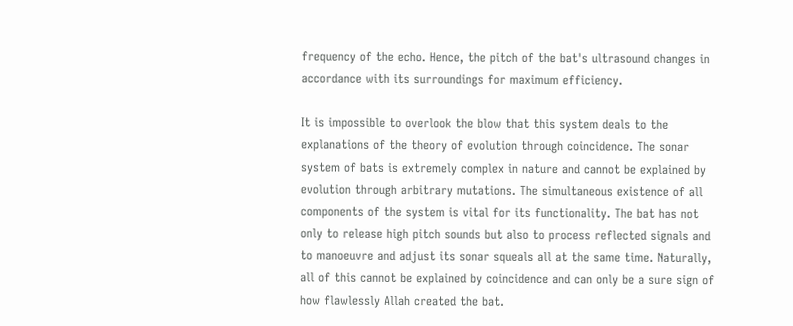frequency of the echo. Hence, the pitch of the bat's ultrasound changes in accordance with its surroundings for maximum efficiency.

It is impossible to overlook the blow that this system deals to the explanations of the theory of evolution through coincidence. The sonar system of bats is extremely complex in nature and cannot be explained by evolution through arbitrary mutations. The simultaneous existence of all components of the system is vital for its functionality. The bat has not only to release high pitch sounds but also to process reflected signals and to manoeuvre and adjust its sonar squeals all at the same time. Naturally, all of this cannot be explained by coincidence and can only be a sure sign of how flawlessly Allah created the bat.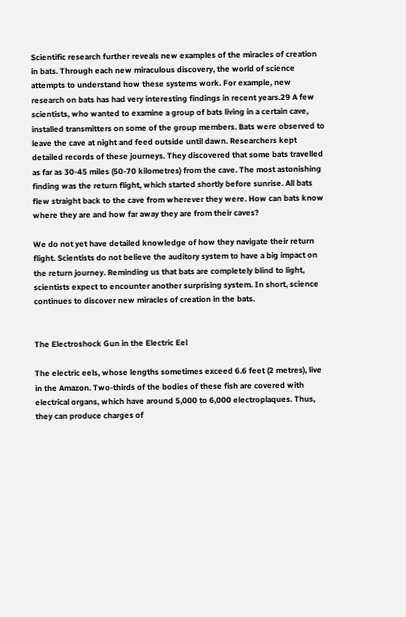Scientific research further reveals new examples of the miracles of creation in bats. Through each new miraculous discovery, the world of science attempts to understand how these systems work. For example, new research on bats has had very interesting findings in recent years.29 A few scientists, who wanted to examine a group of bats living in a certain cave, installed transmitters on some of the group members. Bats were observed to leave the cave at night and feed outside until dawn. Researchers kept detailed records of these journeys. They discovered that some bats travelled as far as 30-45 miles (50-70 kilometres) from the cave. The most astonishing finding was the return flight, which started shortly before sunrise. All bats flew straight back to the cave from wherever they were. How can bats know where they are and how far away they are from their caves?

We do not yet have detailed knowledge of how they navigate their return flight. Scientists do not believe the auditory system to have a big impact on the return journey. Reminding us that bats are completely blind to light, scientists expect to encounter another surprising system. In short, science continues to discover new miracles of creation in the bats.


The Electroshock Gun in the Electric Eel

The electric eels, whose lengths sometimes exceed 6.6 feet (2 metres), live in the Amazon. Two-thirds of the bodies of these fish are covered with electrical organs, which have around 5,000 to 6,000 electroplaques. Thus, they can produce charges of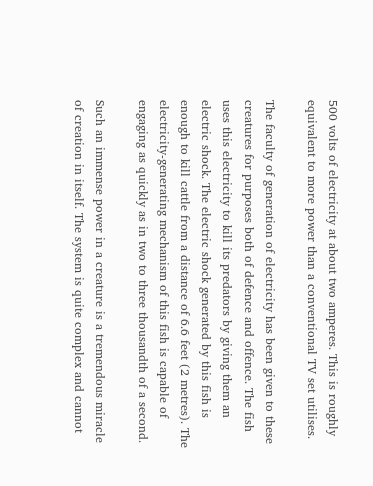500 volts of electricity at about two amperes. This is roughly equivalent to more power than a conventional TV set utilises.

The faculty of generation of electricity has been given to these creatures for purposes both of defence and offence. The fish uses this electricity to kill its predators by giving them an electric shock. The electric shock generated by this fish is enough to kill cattle from a distance of 6.6 feet (2 metres). The electricity-generating mechanism of this fish is capable of engaging as quickly as in two to three thousandth of a second.

Such an immense power in a creature is a tremendous miracle of creation in itself. The system is quite complex and cannot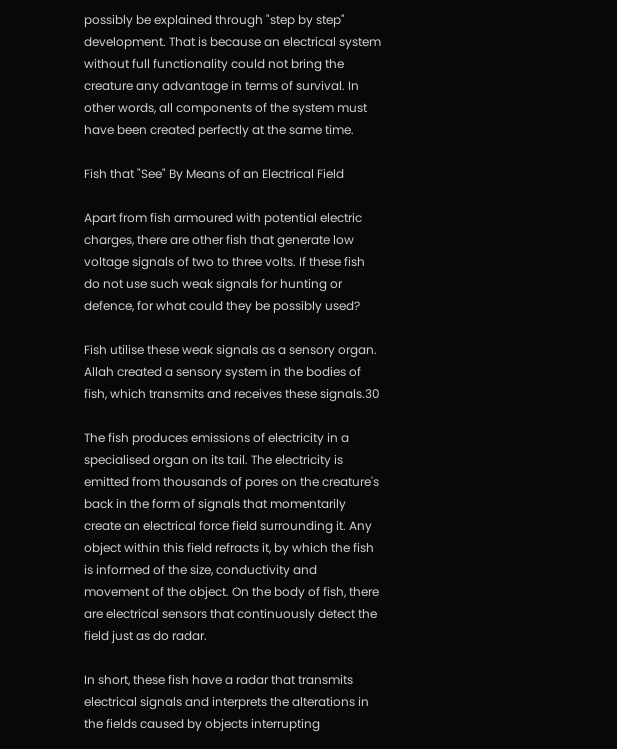possibly be explained through "step by step" development. That is because an electrical system without full functionality could not bring the creature any advantage in terms of survival. In other words, all components of the system must have been created perfectly at the same time.

Fish that "See" By Means of an Electrical Field

Apart from fish armoured with potential electric charges, there are other fish that generate low voltage signals of two to three volts. If these fish do not use such weak signals for hunting or defence, for what could they be possibly used?

Fish utilise these weak signals as a sensory organ. Allah created a sensory system in the bodies of fish, which transmits and receives these signals.30

The fish produces emissions of electricity in a specialised organ on its tail. The electricity is emitted from thousands of pores on the creature's back in the form of signals that momentarily create an electrical force field surrounding it. Any object within this field refracts it, by which the fish is informed of the size, conductivity and movement of the object. On the body of fish, there are electrical sensors that continuously detect the field just as do radar.

In short, these fish have a radar that transmits electrical signals and interprets the alterations in the fields caused by objects interrupting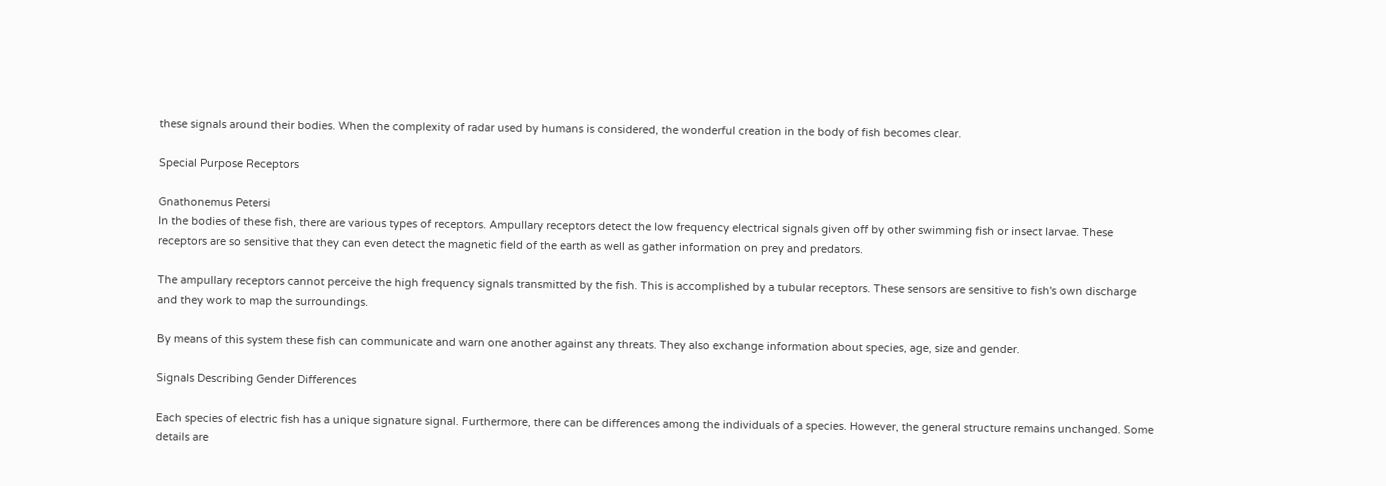these signals around their bodies. When the complexity of radar used by humans is considered, the wonderful creation in the body of fish becomes clear.

Special Purpose Receptors

Gnathonemus Petersi
In the bodies of these fish, there are various types of receptors. Ampullary receptors detect the low frequency electrical signals given off by other swimming fish or insect larvae. These receptors are so sensitive that they can even detect the magnetic field of the earth as well as gather information on prey and predators.

The ampullary receptors cannot perceive the high frequency signals transmitted by the fish. This is accomplished by a tubular receptors. These sensors are sensitive to fish's own discharge and they work to map the surroundings.

By means of this system these fish can communicate and warn one another against any threats. They also exchange information about species, age, size and gender.

Signals Describing Gender Differences

Each species of electric fish has a unique signature signal. Furthermore, there can be differences among the individuals of a species. However, the general structure remains unchanged. Some details are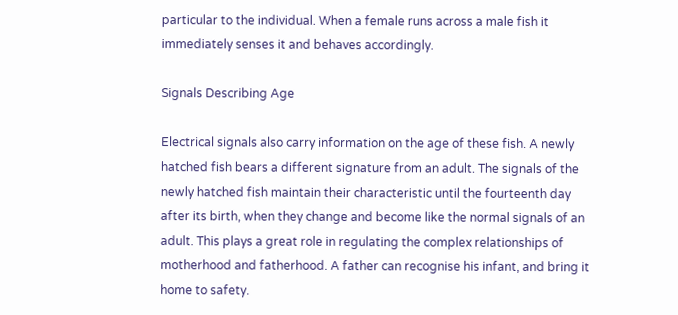particular to the individual. When a female runs across a male fish it immediately senses it and behaves accordingly.

Signals Describing Age

Electrical signals also carry information on the age of these fish. A newly hatched fish bears a different signature from an adult. The signals of the newly hatched fish maintain their characteristic until the fourteenth day after its birth, when they change and become like the normal signals of an adult. This plays a great role in regulating the complex relationships of motherhood and fatherhood. A father can recognise his infant, and bring it home to safety.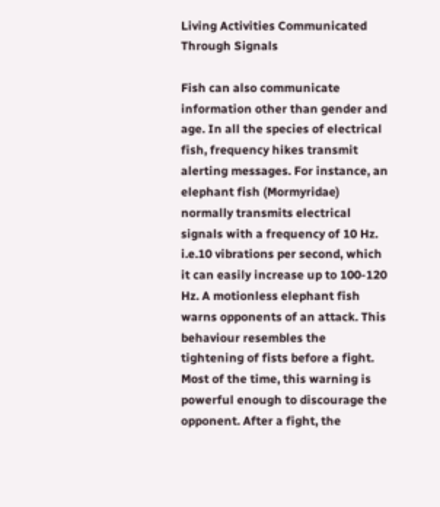Living Activities Communicated Through Signals

Fish can also communicate information other than gender and age. In all the species of electrical fish, frequency hikes transmit alerting messages. For instance, an elephant fish (Mormyridae) normally transmits electrical signals with a frequency of 10 Hz. i.e.10 vibrations per second, which it can easily increase up to 100-120 Hz. A motionless elephant fish warns opponents of an attack. This behaviour resembles the tightening of fists before a fight. Most of the time, this warning is powerful enough to discourage the opponent. After a fight, the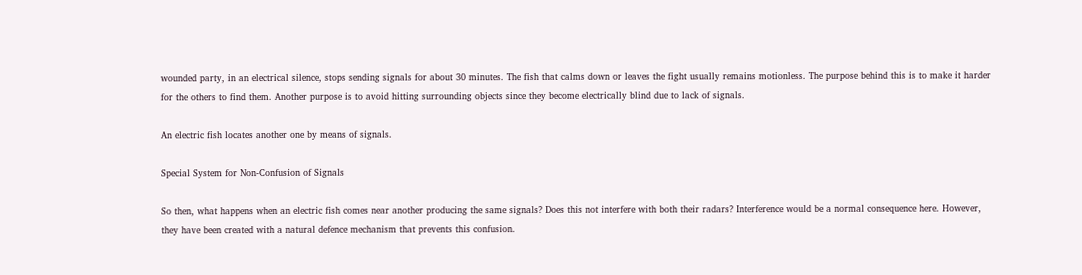wounded party, in an electrical silence, stops sending signals for about 30 minutes. The fish that calms down or leaves the fight usually remains motionless. The purpose behind this is to make it harder for the others to find them. Another purpose is to avoid hitting surrounding objects since they become electrically blind due to lack of signals.

An electric fish locates another one by means of signals.

Special System for Non-Confusion of Signals

So then, what happens when an electric fish comes near another producing the same signals? Does this not interfere with both their radars? Interference would be a normal consequence here. However, they have been created with a natural defence mechanism that prevents this confusion.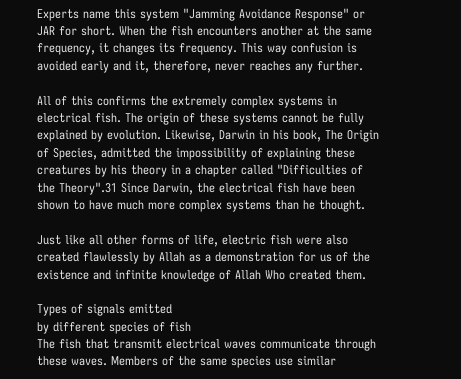Experts name this system "Jamming Avoidance Response" or JAR for short. When the fish encounters another at the same frequency, it changes its frequency. This way confusion is avoided early and it, therefore, never reaches any further.

All of this confirms the extremely complex systems in electrical fish. The origin of these systems cannot be fully explained by evolution. Likewise, Darwin in his book, The Origin of Species, admitted the impossibility of explaining these creatures by his theory in a chapter called "Difficulties of the Theory".31 Since Darwin, the electrical fish have been shown to have much more complex systems than he thought.

Just like all other forms of life, electric fish were also created flawlessly by Allah as a demonstration for us of the existence and infinite knowledge of Allah Who created them.

Types of signals emitted
by different species of fish
The fish that transmit electrical waves communicate through these waves. Members of the same species use similar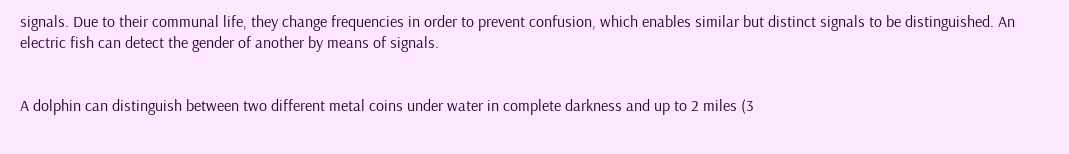signals. Due to their communal life, they change frequencies in order to prevent confusion, which enables similar but distinct signals to be distinguished. An electric fish can detect the gender of another by means of signals.


A dolphin can distinguish between two different metal coins under water in complete darkness and up to 2 miles (3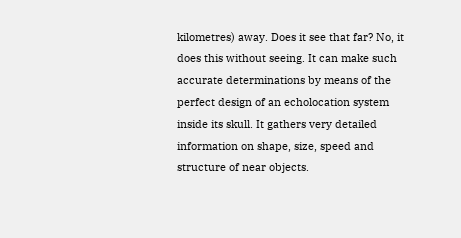kilometres) away. Does it see that far? No, it does this without seeing. It can make such accurate determinations by means of the perfect design of an echolocation system inside its skull. It gathers very detailed information on shape, size, speed and structure of near objects.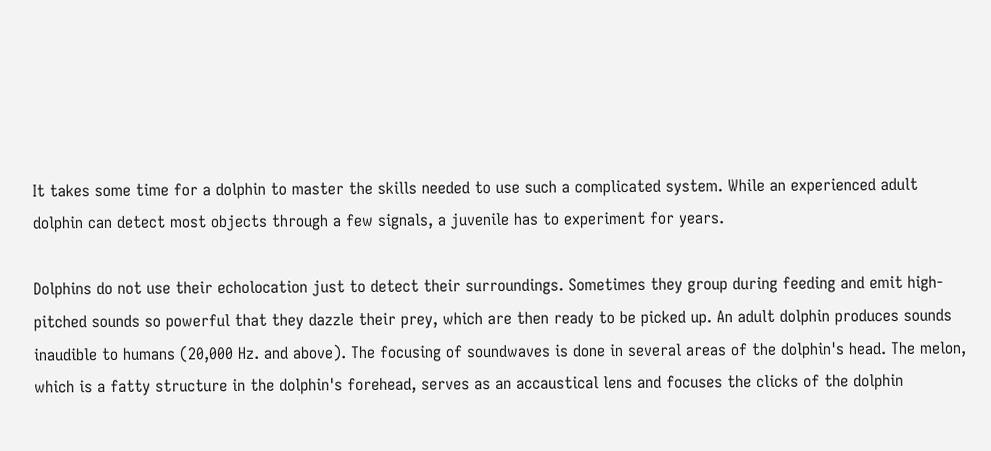It takes some time for a dolphin to master the skills needed to use such a complicated system. While an experienced adult dolphin can detect most objects through a few signals, a juvenile has to experiment for years.

Dolphins do not use their echolocation just to detect their surroundings. Sometimes they group during feeding and emit high-pitched sounds so powerful that they dazzle their prey, which are then ready to be picked up. An adult dolphin produces sounds inaudible to humans (20,000 Hz. and above). The focusing of soundwaves is done in several areas of the dolphin's head. The melon, which is a fatty structure in the dolphin's forehead, serves as an accaustical lens and focuses the clicks of the dolphin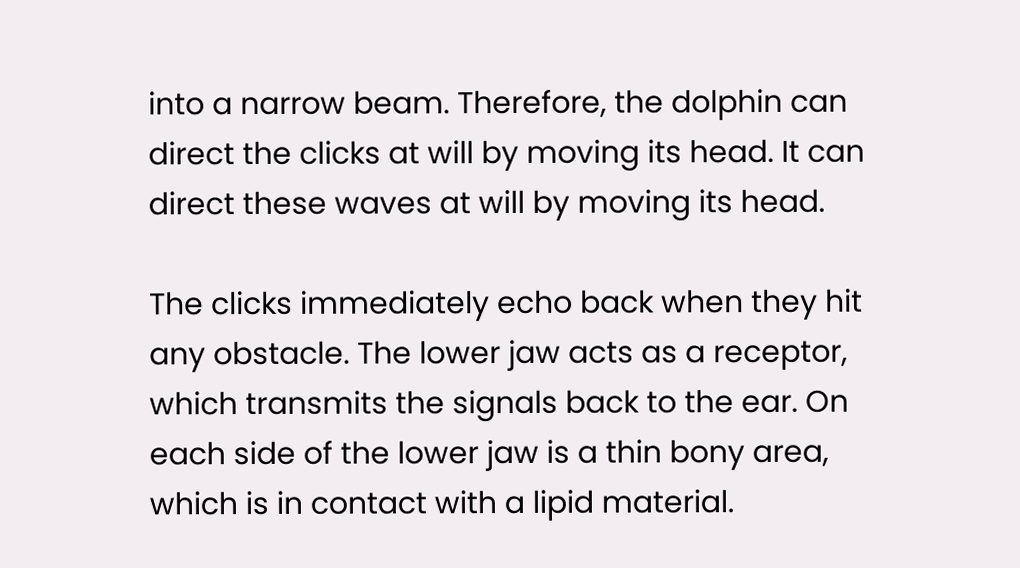into a narrow beam. Therefore, the dolphin can direct the clicks at will by moving its head. It can direct these waves at will by moving its head.

The clicks immediately echo back when they hit any obstacle. The lower jaw acts as a receptor, which transmits the signals back to the ear. On each side of the lower jaw is a thin bony area, which is in contact with a lipid material.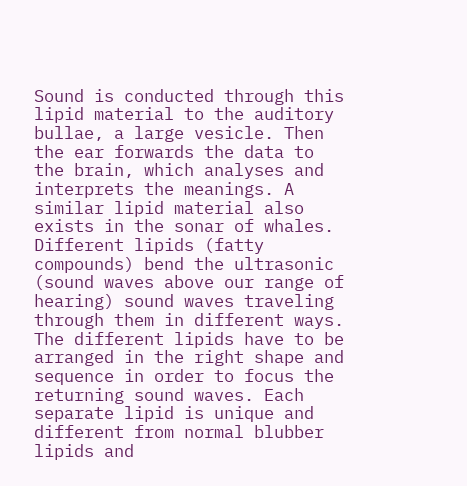Sound is conducted through this lipid material to the auditory bullae, a large vesicle. Then the ear forwards the data to the brain, which analyses and interprets the meanings. A similar lipid material also exists in the sonar of whales. Different lipids (fatty compounds) bend the ultrasonic (sound waves above our range of hearing) sound waves traveling through them in different ways. The different lipids have to be arranged in the right shape and sequence in order to focus the returning sound waves. Each separate lipid is unique and different from normal blubber lipids and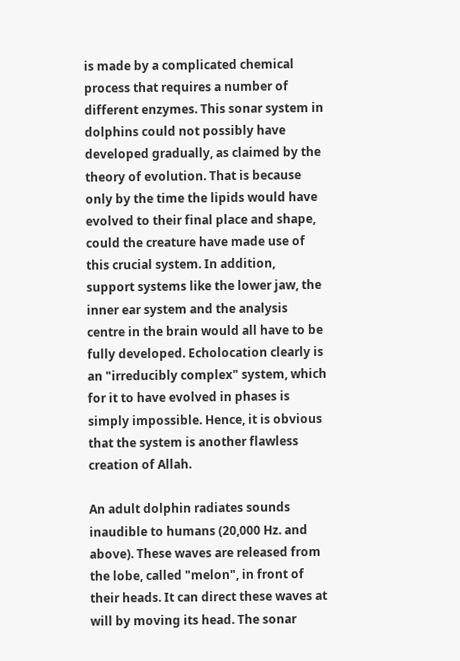is made by a complicated chemical process that requires a number of different enzymes. This sonar system in dolphins could not possibly have developed gradually, as claimed by the theory of evolution. That is because only by the time the lipids would have evolved to their final place and shape, could the creature have made use of this crucial system. In addition, support systems like the lower jaw, the inner ear system and the analysis centre in the brain would all have to be fully developed. Echolocation clearly is an "irreducibly complex" system, which for it to have evolved in phases is simply impossible. Hence, it is obvious that the system is another flawless creation of Allah.

An adult dolphin radiates sounds inaudible to humans (20,000 Hz. and above). These waves are released from the lobe, called "melon", in front of their heads. It can direct these waves at will by moving its head. The sonar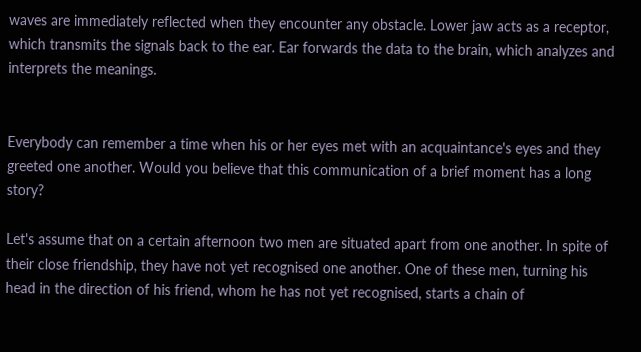waves are immediately reflected when they encounter any obstacle. Lower jaw acts as a receptor, which transmits the signals back to the ear. Ear forwards the data to the brain, which analyzes and interprets the meanings.


Everybody can remember a time when his or her eyes met with an acquaintance's eyes and they greeted one another. Would you believe that this communication of a brief moment has a long story?

Let's assume that on a certain afternoon two men are situated apart from one another. In spite of their close friendship, they have not yet recognised one another. One of these men, turning his head in the direction of his friend, whom he has not yet recognised, starts a chain of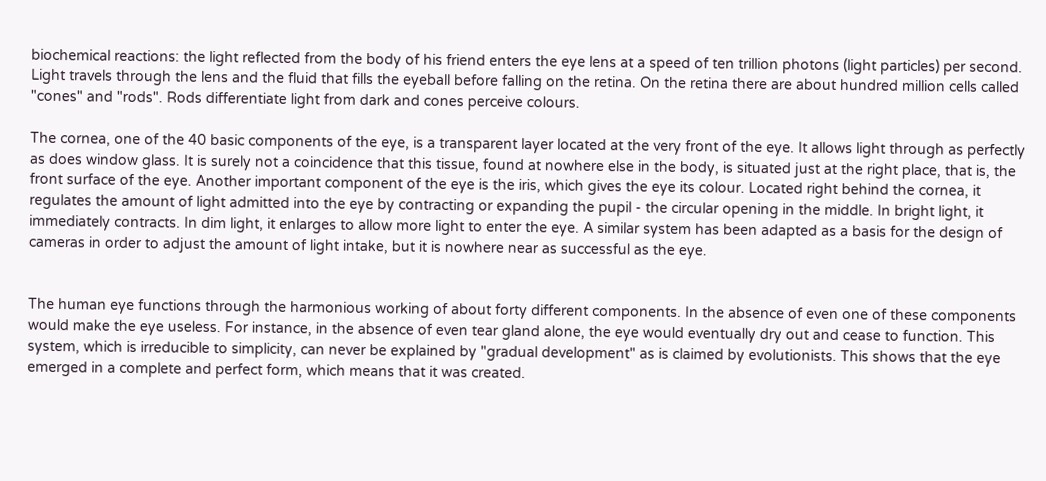biochemical reactions: the light reflected from the body of his friend enters the eye lens at a speed of ten trillion photons (light particles) per second. Light travels through the lens and the fluid that fills the eyeball before falling on the retina. On the retina there are about hundred million cells called "cones" and "rods". Rods differentiate light from dark and cones perceive colours.

The cornea, one of the 40 basic components of the eye, is a transparent layer located at the very front of the eye. It allows light through as perfectly as does window glass. It is surely not a coincidence that this tissue, found at nowhere else in the body, is situated just at the right place, that is, the front surface of the eye. Another important component of the eye is the iris, which gives the eye its colour. Located right behind the cornea, it regulates the amount of light admitted into the eye by contracting or expanding the pupil - the circular opening in the middle. In bright light, it immediately contracts. In dim light, it enlarges to allow more light to enter the eye. A similar system has been adapted as a basis for the design of cameras in order to adjust the amount of light intake, but it is nowhere near as successful as the eye.


The human eye functions through the harmonious working of about forty different components. In the absence of even one of these components would make the eye useless. For instance, in the absence of even tear gland alone, the eye would eventually dry out and cease to function. This system, which is irreducible to simplicity, can never be explained by "gradual development" as is claimed by evolutionists. This shows that the eye emerged in a complete and perfect form, which means that it was created.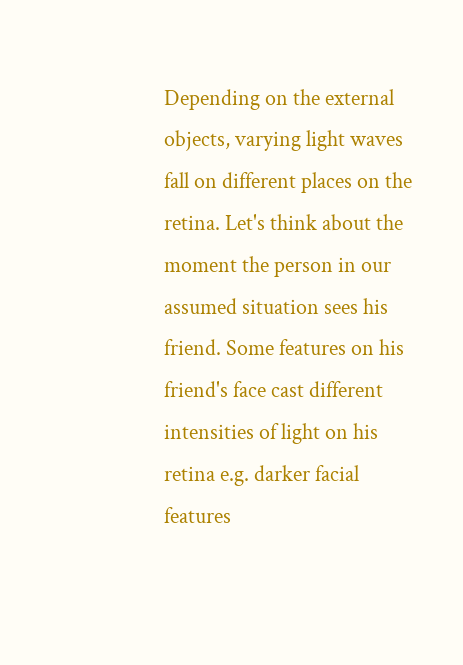Depending on the external objects, varying light waves fall on different places on the retina. Let's think about the moment the person in our assumed situation sees his friend. Some features on his friend's face cast different intensities of light on his retina e.g. darker facial features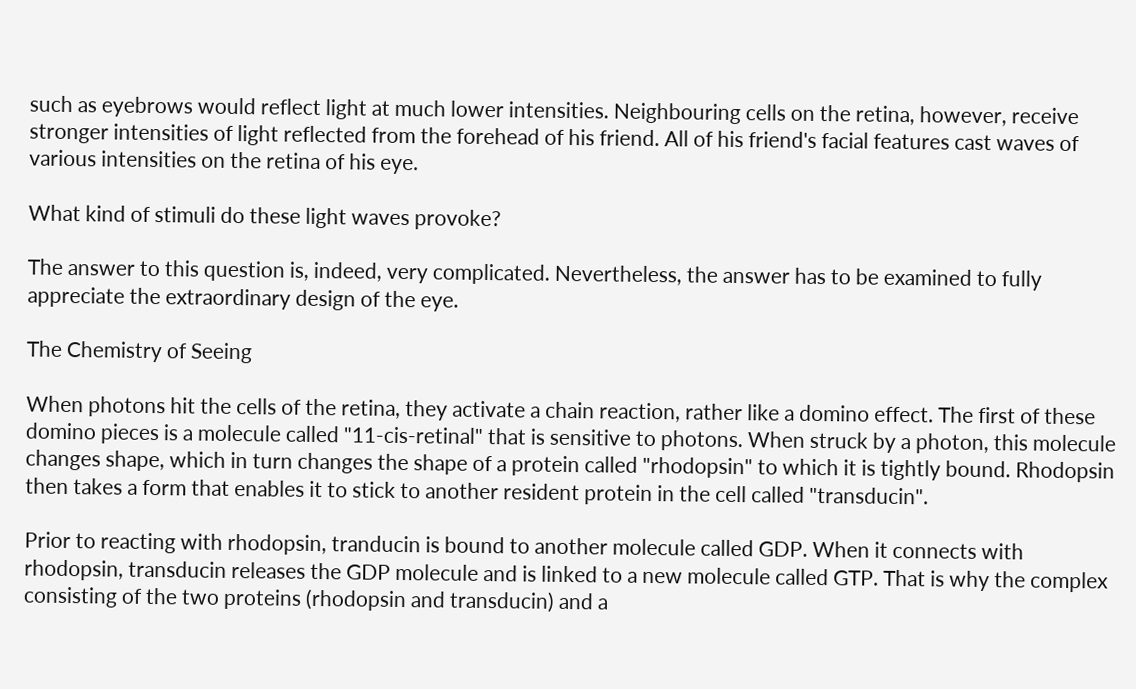such as eyebrows would reflect light at much lower intensities. Neighbouring cells on the retina, however, receive stronger intensities of light reflected from the forehead of his friend. All of his friend's facial features cast waves of various intensities on the retina of his eye.

What kind of stimuli do these light waves provoke?

The answer to this question is, indeed, very complicated. Nevertheless, the answer has to be examined to fully appreciate the extraordinary design of the eye.

The Chemistry of Seeing

When photons hit the cells of the retina, they activate a chain reaction, rather like a domino effect. The first of these domino pieces is a molecule called "11-cis-retinal" that is sensitive to photons. When struck by a photon, this molecule changes shape, which in turn changes the shape of a protein called "rhodopsin" to which it is tightly bound. Rhodopsin then takes a form that enables it to stick to another resident protein in the cell called "transducin".

Prior to reacting with rhodopsin, tranducin is bound to another molecule called GDP. When it connects with rhodopsin, transducin releases the GDP molecule and is linked to a new molecule called GTP. That is why the complex consisting of the two proteins (rhodopsin and transducin) and a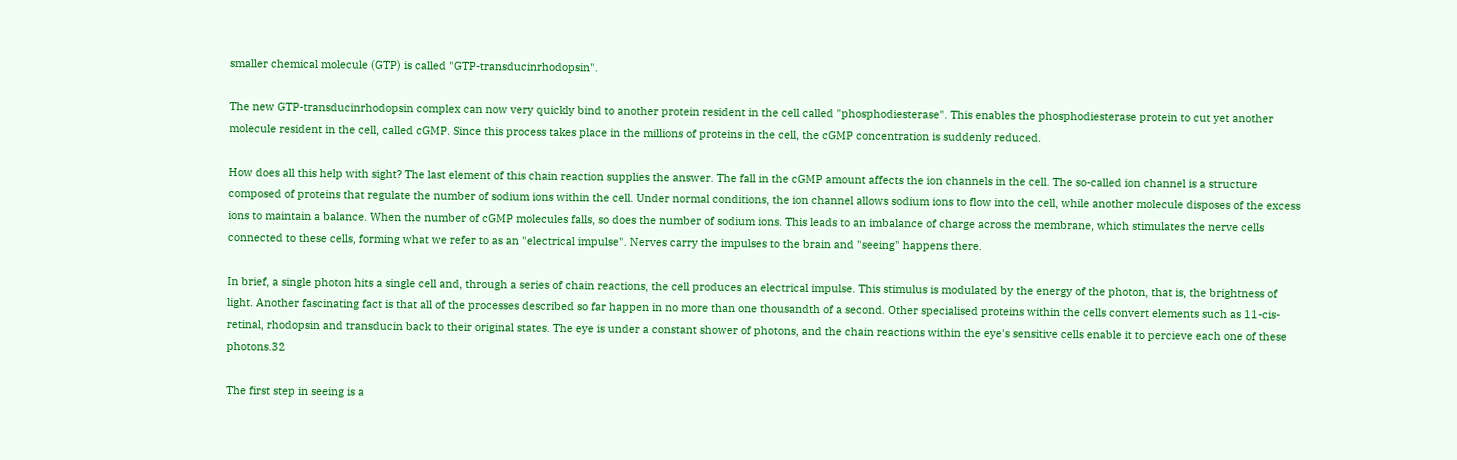smaller chemical molecule (GTP) is called "GTP-transducinrhodopsin".

The new GTP-transducinrhodopsin complex can now very quickly bind to another protein resident in the cell called "phosphodiesterase". This enables the phosphodiesterase protein to cut yet another molecule resident in the cell, called cGMP. Since this process takes place in the millions of proteins in the cell, the cGMP concentration is suddenly reduced.

How does all this help with sight? The last element of this chain reaction supplies the answer. The fall in the cGMP amount affects the ion channels in the cell. The so-called ion channel is a structure composed of proteins that regulate the number of sodium ions within the cell. Under normal conditions, the ion channel allows sodium ions to flow into the cell, while another molecule disposes of the excess ions to maintain a balance. When the number of cGMP molecules falls, so does the number of sodium ions. This leads to an imbalance of charge across the membrane, which stimulates the nerve cells connected to these cells, forming what we refer to as an "electrical impulse". Nerves carry the impulses to the brain and "seeing" happens there.

In brief, a single photon hits a single cell and, through a series of chain reactions, the cell produces an electrical impulse. This stimulus is modulated by the energy of the photon, that is, the brightness of light. Another fascinating fact is that all of the processes described so far happen in no more than one thousandth of a second. Other specialised proteins within the cells convert elements such as 11-cis-retinal, rhodopsin and transducin back to their original states. The eye is under a constant shower of photons, and the chain reactions within the eye's sensitive cells enable it to percieve each one of these photons.32

The first step in seeing is a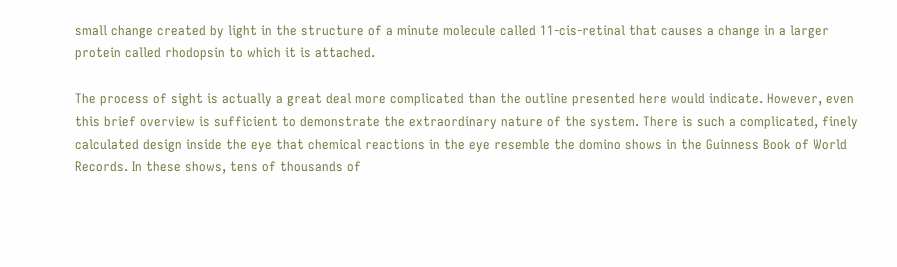small change created by light in the structure of a minute molecule called 11-cis-retinal that causes a change in a larger protein called rhodopsin to which it is attached.

The process of sight is actually a great deal more complicated than the outline presented here would indicate. However, even this brief overview is sufficient to demonstrate the extraordinary nature of the system. There is such a complicated, finely calculated design inside the eye that chemical reactions in the eye resemble the domino shows in the Guinness Book of World Records. In these shows, tens of thousands of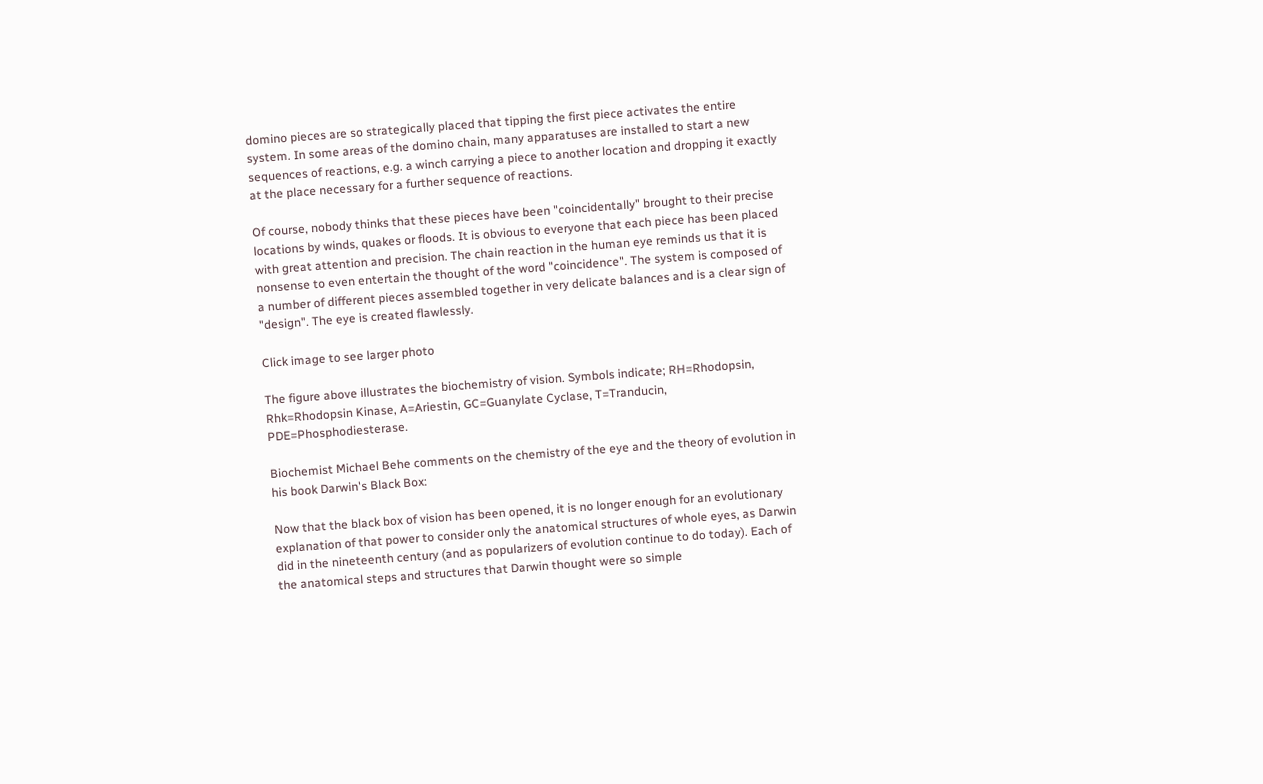domino pieces are so strategically placed that tipping the first piece activates the entire system. In some areas of the domino chain, many apparatuses are installed to start a new sequences of reactions, e.g. a winch carrying a piece to another location and dropping it exactly at the place necessary for a further sequence of reactions.

Of course, nobody thinks that these pieces have been "coincidentally" brought to their precise locations by winds, quakes or floods. It is obvious to everyone that each piece has been placed with great attention and precision. The chain reaction in the human eye reminds us that it is nonsense to even entertain the thought of the word "coincidence". The system is composed of a number of different pieces assembled together in very delicate balances and is a clear sign of "design". The eye is created flawlessly.

Click image to see larger photo

The figure above illustrates the biochemistry of vision. Symbols indicate; RH=Rhodopsin, Rhk=Rhodopsin Kinase, A=Ariestin, GC=Guanylate Cyclase, T=Tranducin, PDE=Phosphodiesterase.

Biochemist Michael Behe comments on the chemistry of the eye and the theory of evolution in his book Darwin's Black Box:

Now that the black box of vision has been opened, it is no longer enough for an evolutionary explanation of that power to consider only the anatomical structures of whole eyes, as Darwin did in the nineteenth century (and as popularizers of evolution continue to do today). Each of the anatomical steps and structures that Darwin thought were so simple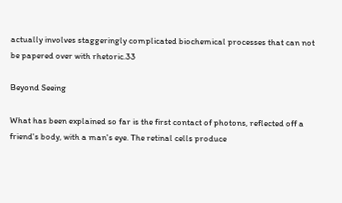actually involves staggeringly complicated biochemical processes that can not be papered over with rhetoric.33

Beyond Seeing

What has been explained so far is the first contact of photons, reflected off a friend's body, with a man's eye. The retinal cells produce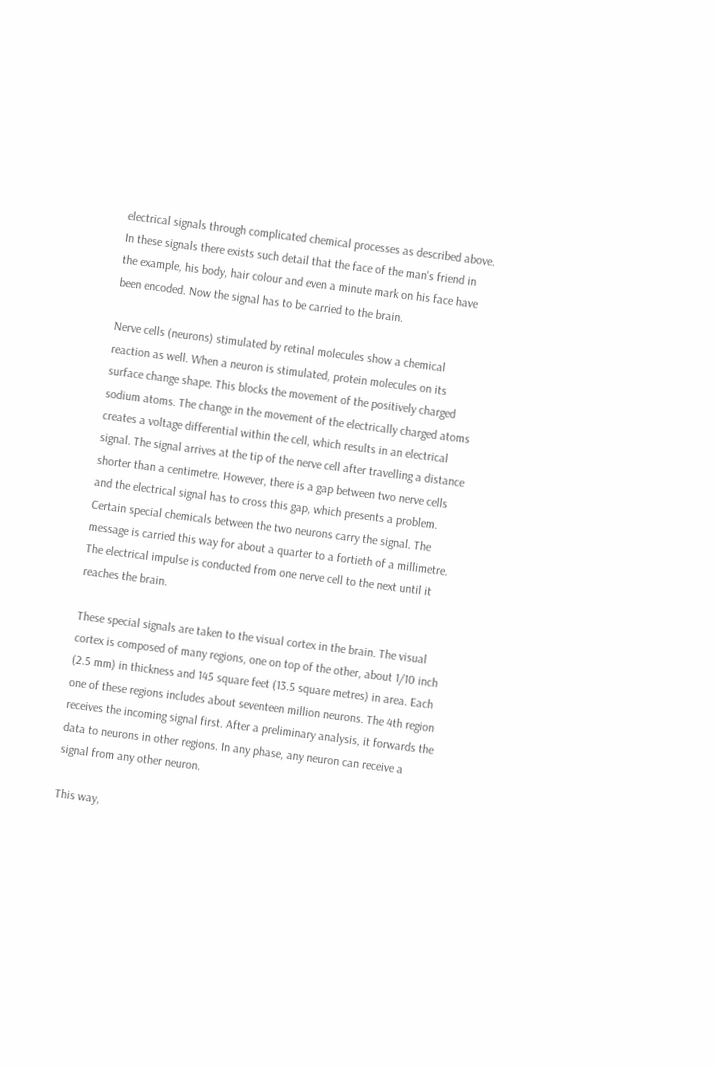electrical signals through complicated chemical processes as described above. In these signals there exists such detail that the face of the man's friend in the example, his body, hair colour and even a minute mark on his face have been encoded. Now the signal has to be carried to the brain.

Nerve cells (neurons) stimulated by retinal molecules show a chemical reaction as well. When a neuron is stimulated, protein molecules on its surface change shape. This blocks the movement of the positively charged sodium atoms. The change in the movement of the electrically charged atoms creates a voltage differential within the cell, which results in an electrical signal. The signal arrives at the tip of the nerve cell after travelling a distance shorter than a centimetre. However, there is a gap between two nerve cells and the electrical signal has to cross this gap, which presents a problem. Certain special chemicals between the two neurons carry the signal. The message is carried this way for about a quarter to a fortieth of a millimetre. The electrical impulse is conducted from one nerve cell to the next until it reaches the brain.

These special signals are taken to the visual cortex in the brain. The visual cortex is composed of many regions, one on top of the other, about 1/10 inch (2.5 mm) in thickness and 145 square feet (13.5 square metres) in area. Each one of these regions includes about seventeen million neurons. The 4th region receives the incoming signal first. After a preliminary analysis, it forwards the data to neurons in other regions. In any phase, any neuron can receive a signal from any other neuron.

This way,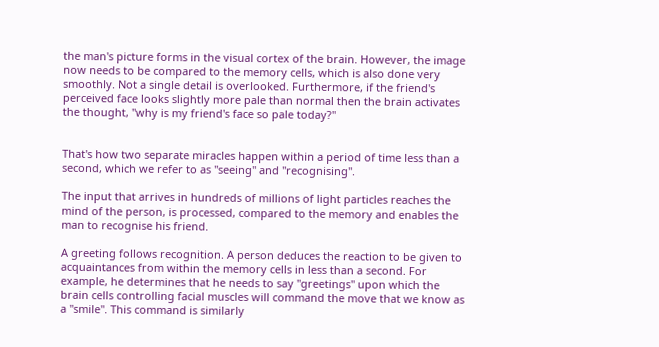the man's picture forms in the visual cortex of the brain. However, the image now needs to be compared to the memory cells, which is also done very smoothly. Not a single detail is overlooked. Furthermore, if the friend's perceived face looks slightly more pale than normal then the brain activates the thought, "why is my friend's face so pale today?"


That's how two separate miracles happen within a period of time less than a second, which we refer to as "seeing" and "recognising".

The input that arrives in hundreds of millions of light particles reaches the mind of the person, is processed, compared to the memory and enables the man to recognise his friend.

A greeting follows recognition. A person deduces the reaction to be given to acquaintances from within the memory cells in less than a second. For example, he determines that he needs to say "greetings" upon which the brain cells controlling facial muscles will command the move that we know as a "smile". This command is similarly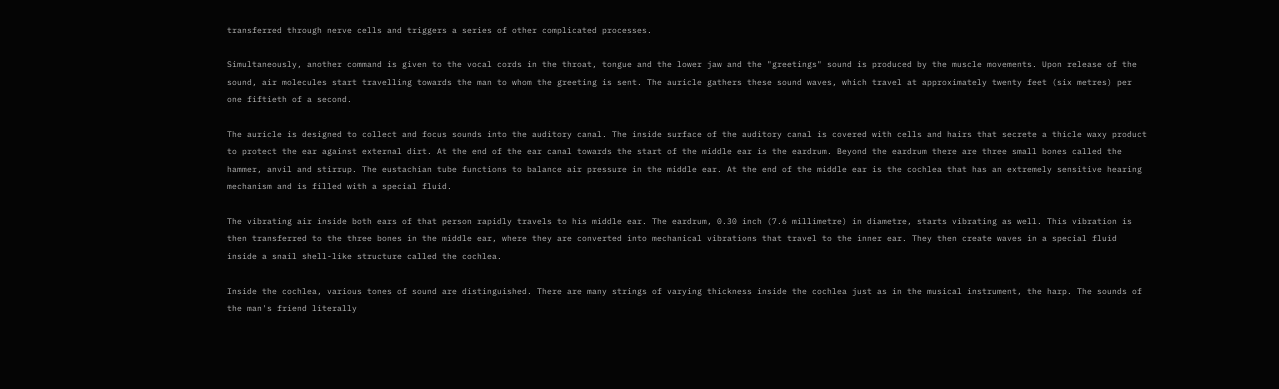transferred through nerve cells and triggers a series of other complicated processes.

Simultaneously, another command is given to the vocal cords in the throat, tongue and the lower jaw and the "greetings" sound is produced by the muscle movements. Upon release of the sound, air molecules start travelling towards the man to whom the greeting is sent. The auricle gathers these sound waves, which travel at approximately twenty feet (six metres) per one fiftieth of a second.

The auricle is designed to collect and focus sounds into the auditory canal. The inside surface of the auditory canal is covered with cells and hairs that secrete a thicle waxy product to protect the ear against external dirt. At the end of the ear canal towards the start of the middle ear is the eardrum. Beyond the eardrum there are three small bones called the hammer, anvil and stirrup. The eustachian tube functions to balance air pressure in the middle ear. At the end of the middle ear is the cochlea that has an extremely sensitive hearing mechanism and is filled with a special fluid.

The vibrating air inside both ears of that person rapidly travels to his middle ear. The eardrum, 0.30 inch (7.6 millimetre) in diametre, starts vibrating as well. This vibration is then transferred to the three bones in the middle ear, where they are converted into mechanical vibrations that travel to the inner ear. They then create waves in a special fluid inside a snail shell-like structure called the cochlea.

Inside the cochlea, various tones of sound are distinguished. There are many strings of varying thickness inside the cochlea just as in the musical instrument, the harp. The sounds of the man's friend literally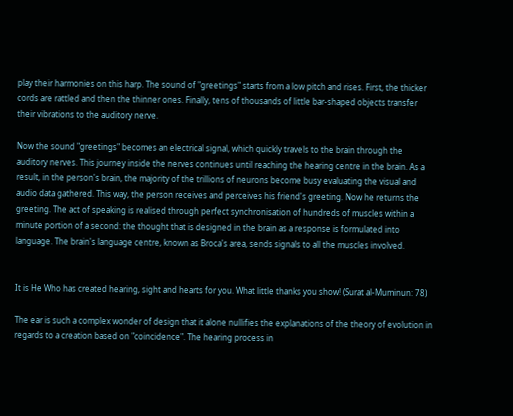play their harmonies on this harp. The sound of "greetings" starts from a low pitch and rises. First, the thicker cords are rattled and then the thinner ones. Finally, tens of thousands of little bar-shaped objects transfer their vibrations to the auditory nerve.

Now the sound "greetings" becomes an electrical signal, which quickly travels to the brain through the auditory nerves. This journey inside the nerves continues until reaching the hearing centre in the brain. As a result, in the person's brain, the majority of the trillions of neurons become busy evaluating the visual and audio data gathered. This way, the person receives and perceives his friend's greeting. Now he returns the greeting. The act of speaking is realised through perfect synchronisation of hundreds of muscles within a minute portion of a second: the thought that is designed in the brain as a response is formulated into language. The brain's language centre, known as Broca's area, sends signals to all the muscles involved.


It is He Who has created hearing, sight and hearts for you. What little thanks you show! (Surat al-Muminun: 78)

The ear is such a complex wonder of design that it alone nullifies the explanations of the theory of evolution in regards to a creation based on "coincidence". The hearing process in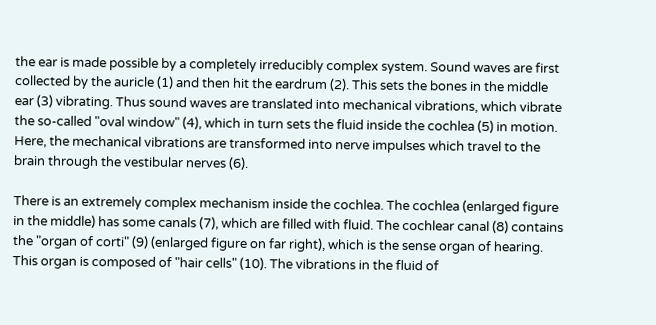the ear is made possible by a completely irreducibly complex system. Sound waves are first collected by the auricle (1) and then hit the eardrum (2). This sets the bones in the middle ear (3) vibrating. Thus sound waves are translated into mechanical vibrations, which vibrate the so-called "oval window" (4), which in turn sets the fluid inside the cochlea (5) in motion. Here, the mechanical vibrations are transformed into nerve impulses which travel to the brain through the vestibular nerves (6).

There is an extremely complex mechanism inside the cochlea. The cochlea (enlarged figure in the middle) has some canals (7), which are filled with fluid. The cochlear canal (8) contains the "organ of corti" (9) (enlarged figure on far right), which is the sense organ of hearing. This organ is composed of "hair cells" (10). The vibrations in the fluid of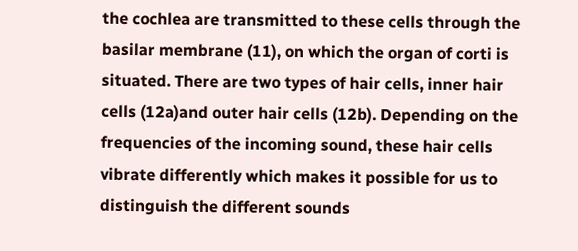the cochlea are transmitted to these cells through the basilar membrane (11), on which the organ of corti is situated. There are two types of hair cells, inner hair cells (12a)and outer hair cells (12b). Depending on the frequencies of the incoming sound, these hair cells vibrate differently which makes it possible for us to distinguish the different sounds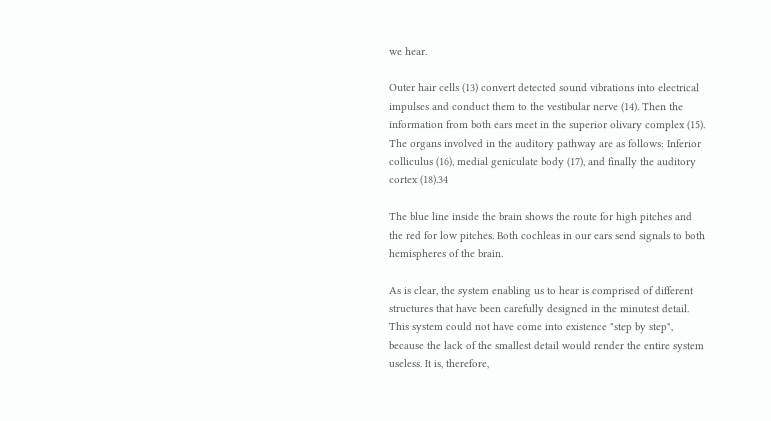we hear.

Outer hair cells (13) convert detected sound vibrations into electrical impulses and conduct them to the vestibular nerve (14). Then the information from both ears meet in the superior olivary complex (15). The organs involved in the auditory pathway are as follows: Inferior colliculus (16), medial geniculate body (17), and finally the auditory cortex (18).34

The blue line inside the brain shows the route for high pitches and the red for low pitches. Both cochleas in our ears send signals to both hemispheres of the brain.

As is clear, the system enabling us to hear is comprised of different structures that have been carefully designed in the minutest detail. This system could not have come into existence "step by step", because the lack of the smallest detail would render the entire system useless. It is, therefore,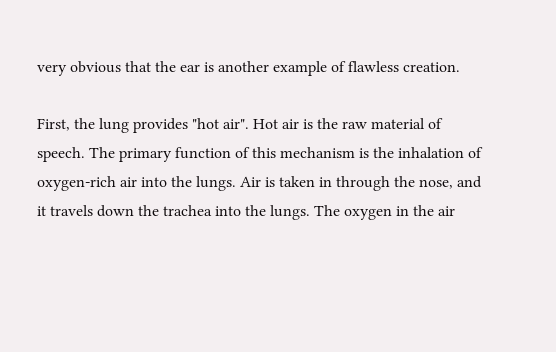very obvious that the ear is another example of flawless creation.

First, the lung provides "hot air". Hot air is the raw material of speech. The primary function of this mechanism is the inhalation of oxygen-rich air into the lungs. Air is taken in through the nose, and it travels down the trachea into the lungs. The oxygen in the air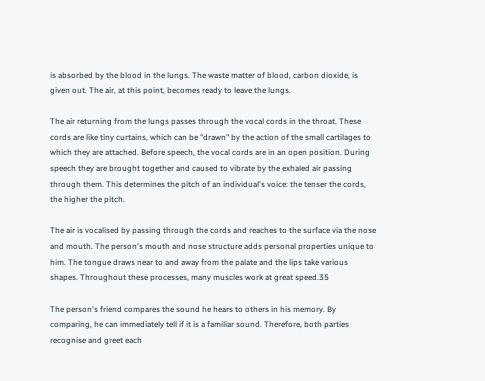is absorbed by the blood in the lungs. The waste matter of blood, carbon dioxide, is given out. The air, at this point, becomes ready to leave the lungs.

The air returning from the lungs passes through the vocal cords in the throat. These cords are like tiny curtains, which can be "drawn" by the action of the small cartilages to which they are attached. Before speech, the vocal cords are in an open position. During speech they are brought together and caused to vibrate by the exhaled air passing through them. This determines the pitch of an individual's voice: the tenser the cords, the higher the pitch.

The air is vocalised by passing through the cords and reaches to the surface via the nose and mouth. The person's mouth and nose structure adds personal properties unique to him. The tongue draws near to and away from the palate and the lips take various shapes. Throughout these processes, many muscles work at great speed.35

The person's friend compares the sound he hears to others in his memory. By comparing, he can immediately tell if it is a familiar sound. Therefore, both parties recognise and greet each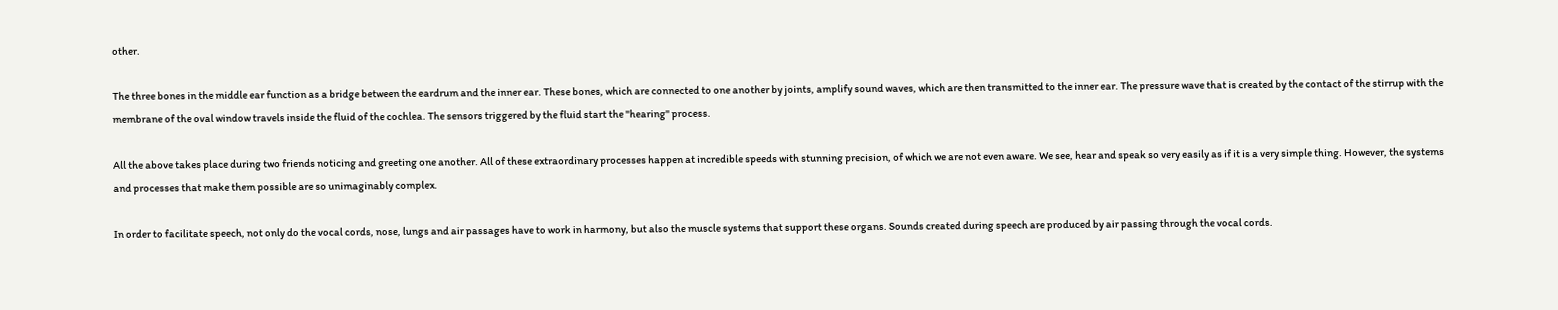other.

The three bones in the middle ear function as a bridge between the eardrum and the inner ear. These bones, which are connected to one another by joints, amplify sound waves, which are then transmitted to the inner ear. The pressure wave that is created by the contact of the stirrup with the membrane of the oval window travels inside the fluid of the cochlea. The sensors triggered by the fluid start the "hearing" process.

All the above takes place during two friends noticing and greeting one another. All of these extraordinary processes happen at incredible speeds with stunning precision, of which we are not even aware. We see, hear and speak so very easily as if it is a very simple thing. However, the systems and processes that make them possible are so unimaginably complex.

In order to facilitate speech, not only do the vocal cords, nose, lungs and air passages have to work in harmony, but also the muscle systems that support these organs. Sounds created during speech are produced by air passing through the vocal cords.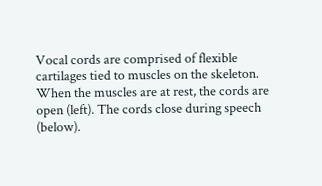Vocal cords are comprised of flexible cartilages tied to muscles on the skeleton. When the muscles are at rest, the cords are open (left). The cords close during speech (below).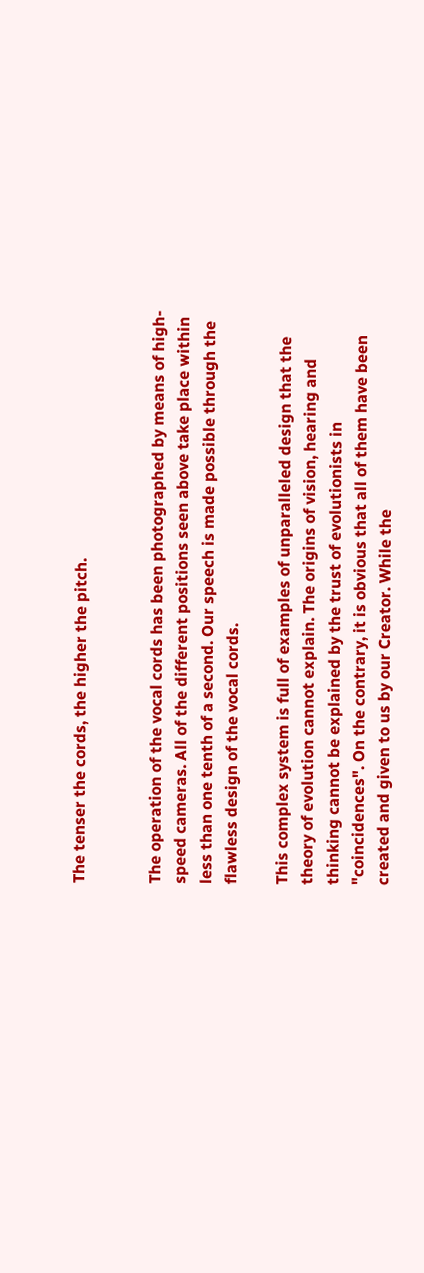The tenser the cords, the higher the pitch.


The operation of the vocal cords has been photographed by means of high-speed cameras. All of the different positions seen above take place within less than one tenth of a second. Our speech is made possible through the flawless design of the vocal cords.

This complex system is full of examples of unparalleled design that the theory of evolution cannot explain. The origins of vision, hearing and thinking cannot be explained by the trust of evolutionists in "coincidences". On the contrary, it is obvious that all of them have been created and given to us by our Creator. While the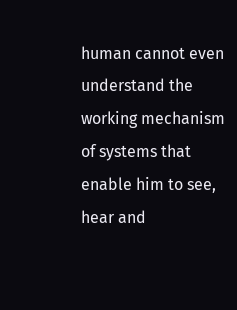human cannot even understand the working mechanism of systems that enable him to see, hear and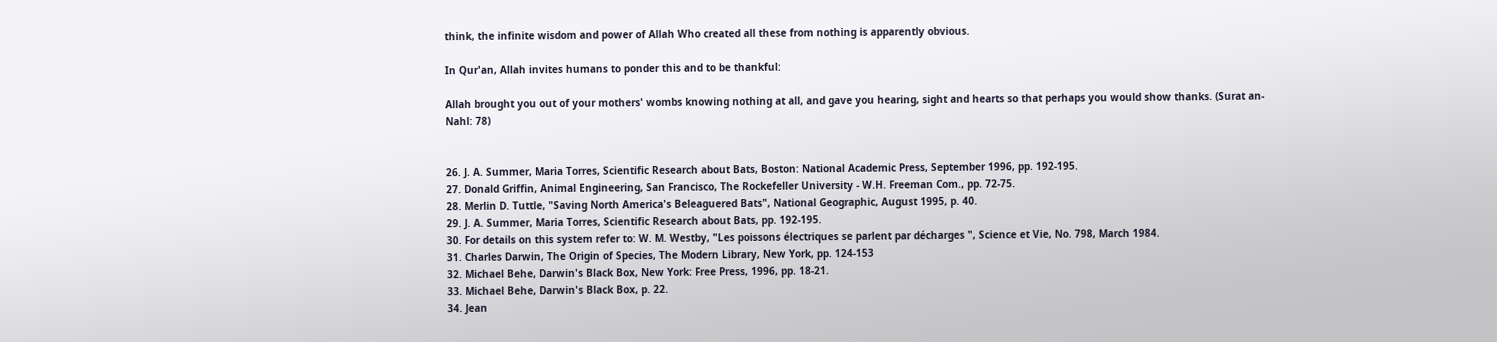think, the infinite wisdom and power of Allah Who created all these from nothing is apparently obvious.

In Qur'an, Allah invites humans to ponder this and to be thankful:

Allah brought you out of your mothers' wombs knowing nothing at all, and gave you hearing, sight and hearts so that perhaps you would show thanks. (Surat an-Nahl: 78)


26. J. A. Summer, Maria Torres, Scientific Research about Bats, Boston: National Academic Press, September 1996, pp. 192-195.
27. Donald Griffin, Animal Engineering, San Francisco, The Rockefeller University - W.H. Freeman Com., pp. 72-75.
28. Merlin D. Tuttle, "Saving North America's Beleaguered Bats", National Geographic, August 1995, p. 40.
29. J. A. Summer, Maria Torres, Scientific Research about Bats, pp. 192-195.
30. For details on this system refer to: W. M. Westby, "Les poissons électriques se parlent par décharges ", Science et Vie, No. 798, March 1984.
31. Charles Darwin, The Origin of Species, The Modern Library, New York, pp. 124-153
32. Michael Behe, Darwin's Black Box, New York: Free Press, 1996, pp. 18-21.
33. Michael Behe, Darwin's Black Box, p. 22.
34. Jean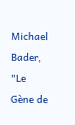Michael Bader, "Le Gène de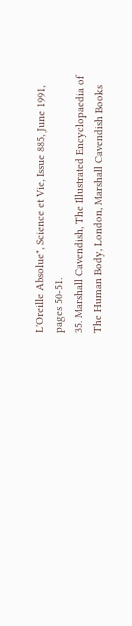L'Oreille Absolue", Science et Vie, Issue 885, June 1991, pages 50-51.
35. Marshall Cavendish, The Illustrated Encyclopaedia of The Human Body, London, Marshall Cavendish Books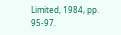Limited, 1984, pp. 95-97.